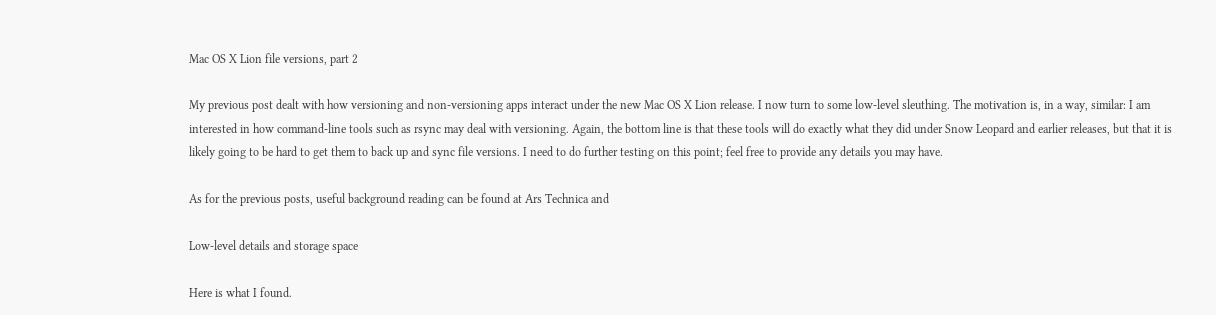Mac OS X Lion file versions, part 2

My previous post dealt with how versioning and non-versioning apps interact under the new Mac OS X Lion release. I now turn to some low-level sleuthing. The motivation is, in a way, similar: I am interested in how command-line tools such as rsync may deal with versioning. Again, the bottom line is that these tools will do exactly what they did under Snow Leopard and earlier releases, but that it is likely going to be hard to get them to back up and sync file versions. I need to do further testing on this point; feel free to provide any details you may have.

As for the previous posts, useful background reading can be found at Ars Technica and

Low-level details and storage space

Here is what I found.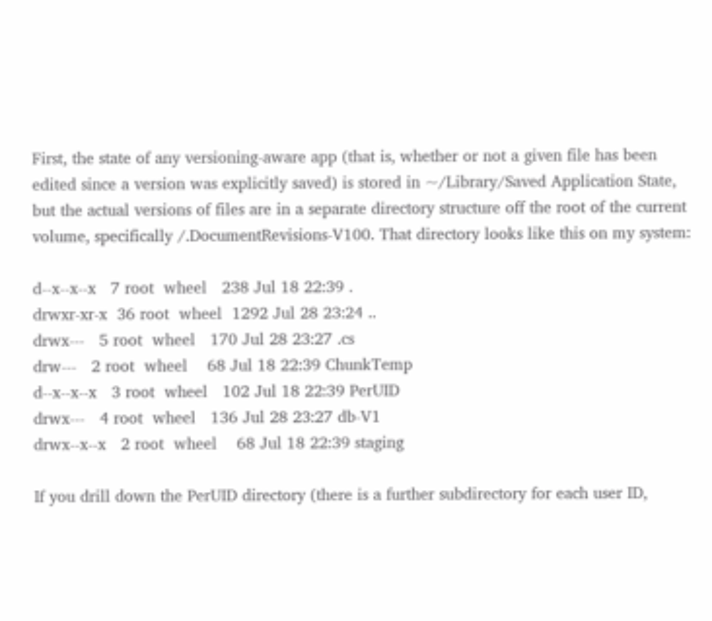First, the state of any versioning-aware app (that is, whether or not a given file has been edited since a version was explicitly saved) is stored in ~/Library/Saved Application State, but the actual versions of files are in a separate directory structure off the root of the current volume, specifically /.DocumentRevisions-V100. That directory looks like this on my system:

d--x--x--x   7 root  wheel   238 Jul 18 22:39 .
drwxr-xr-x  36 root  wheel  1292 Jul 28 23:24 ..
drwx---   5 root  wheel   170 Jul 28 23:27 .cs
drw---   2 root  wheel    68 Jul 18 22:39 ChunkTemp
d--x--x--x   3 root  wheel   102 Jul 18 22:39 PerUID
drwx---   4 root  wheel   136 Jul 28 23:27 db-V1
drwx--x--x   2 root  wheel    68 Jul 18 22:39 staging

If you drill down the PerUID directory (there is a further subdirectory for each user ID,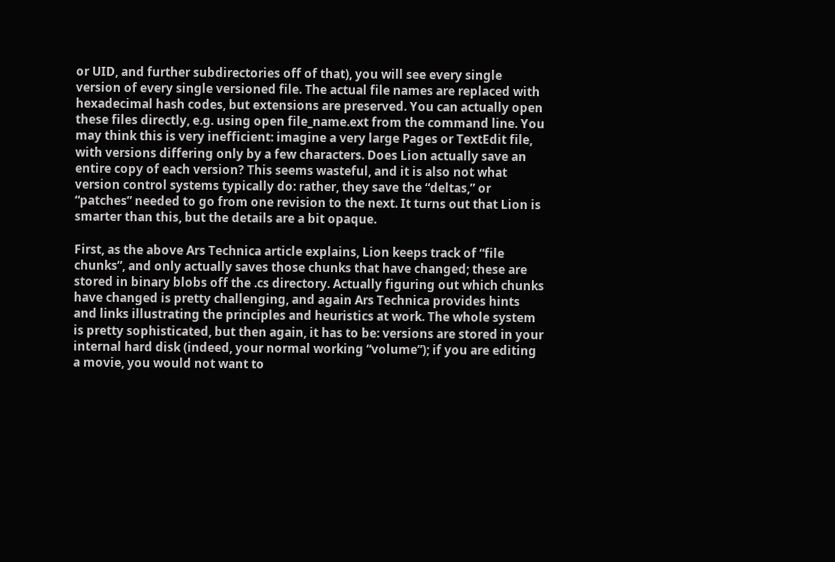or UID, and further subdirectories off of that), you will see every single version of every single versioned file. The actual file names are replaced with hexadecimal hash codes, but extensions are preserved. You can actually open these files directly, e.g. using open file_name.ext from the command line. You may think this is very inefficient: imagine a very large Pages or TextEdit file, with versions differing only by a few characters. Does Lion actually save an entire copy of each version? This seems wasteful, and it is also not what version control systems typically do: rather, they save the “deltas,” or “patches” needed to go from one revision to the next. It turns out that Lion is smarter than this, but the details are a bit opaque.

First, as the above Ars Technica article explains, Lion keeps track of “file chunks”, and only actually saves those chunks that have changed; these are stored in binary blobs off the .cs directory. Actually figuring out which chunks have changed is pretty challenging, and again Ars Technica provides hints and links illustrating the principles and heuristics at work. The whole system is pretty sophisticated, but then again, it has to be: versions are stored in your internal hard disk (indeed, your normal working “volume”); if you are editing a movie, you would not want to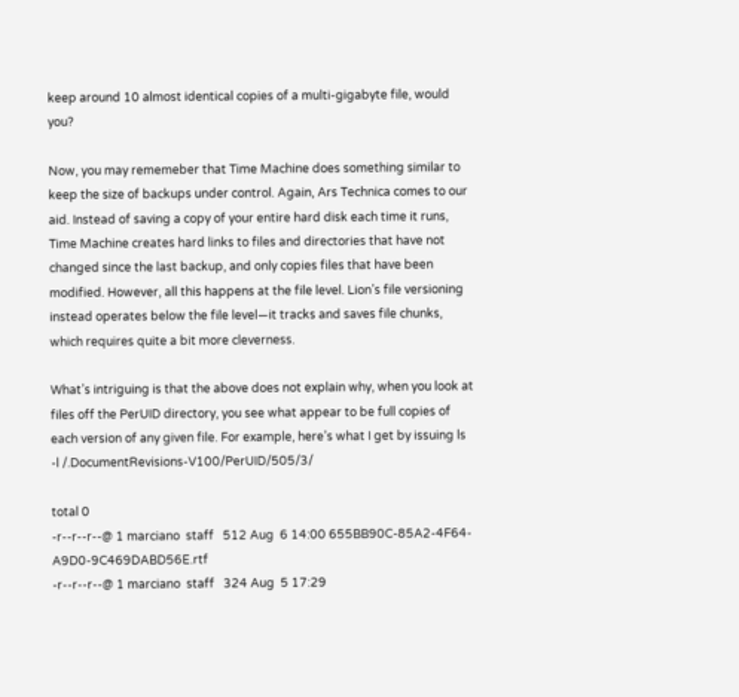keep around 10 almost identical copies of a multi-gigabyte file, would you?

Now, you may rememeber that Time Machine does something similar to keep the size of backups under control. Again, Ars Technica comes to our aid. Instead of saving a copy of your entire hard disk each time it runs, Time Machine creates hard links to files and directories that have not changed since the last backup, and only copies files that have been modified. However, all this happens at the file level. Lion’s file versioning instead operates below the file level—it tracks and saves file chunks, which requires quite a bit more cleverness.

What’s intriguing is that the above does not explain why, when you look at files off the PerUID directory, you see what appear to be full copies of each version of any given file. For example, here’s what I get by issuing ls -l /.DocumentRevisions-V100/PerUID/505/3/

total 0
-r--r--r--@ 1 marciano  staff   512 Aug  6 14:00 655BB90C-85A2-4F64-A9D0-9C469DABD56E.rtf
-r--r--r--@ 1 marciano  staff   324 Aug  5 17:29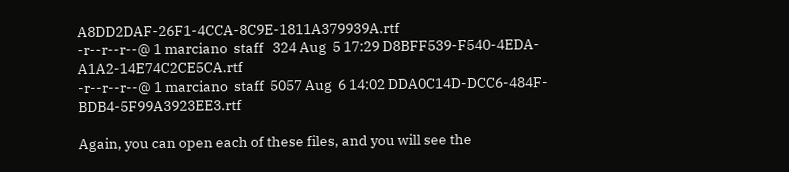A8DD2DAF-26F1-4CCA-8C9E-1811A379939A.rtf
-r--r--r--@ 1 marciano  staff   324 Aug  5 17:29 D8BFF539-F540-4EDA-A1A2-14E74C2CE5CA.rtf
-r--r--r--@ 1 marciano  staff  5057 Aug  6 14:02 DDA0C14D-DCC6-484F-BDB4-5F99A3923EE3.rtf

Again, you can open each of these files, and you will see the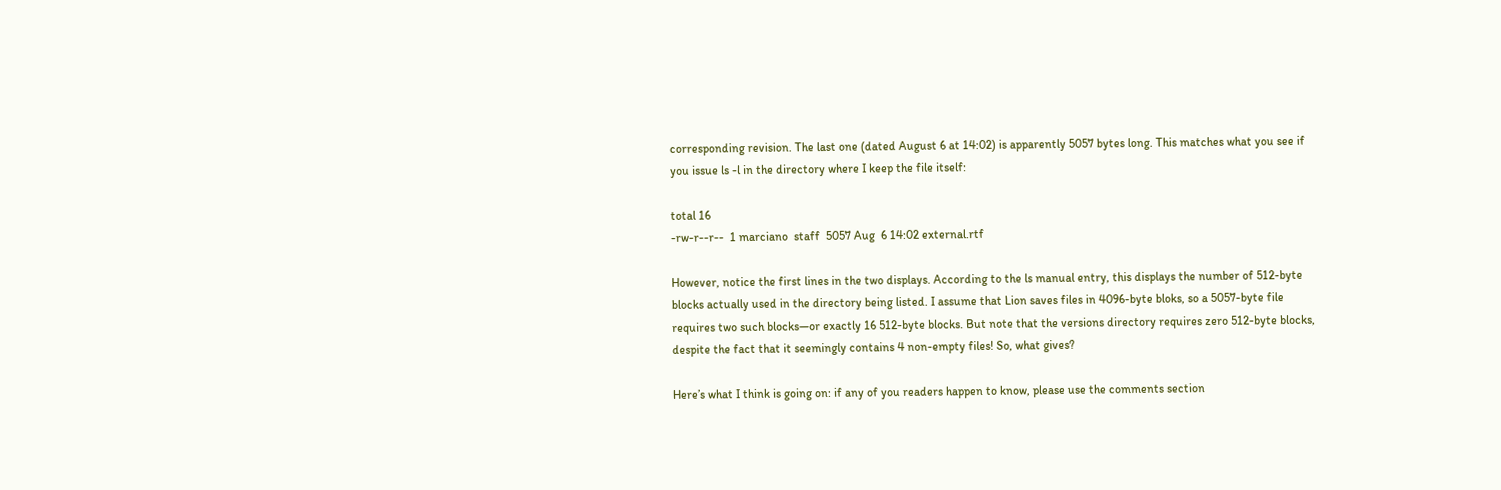corresponding revision. The last one (dated August 6 at 14:02) is apparently 5057 bytes long. This matches what you see if you issue ls -l in the directory where I keep the file itself:

total 16
-rw-r--r--  1 marciano  staff  5057 Aug  6 14:02 external.rtf

However, notice the first lines in the two displays. According to the ls manual entry, this displays the number of 512-byte blocks actually used in the directory being listed. I assume that Lion saves files in 4096-byte bloks, so a 5057-byte file requires two such blocks—or exactly 16 512-byte blocks. But note that the versions directory requires zero 512-byte blocks, despite the fact that it seemingly contains 4 non-empty files! So, what gives?

Here’s what I think is going on: if any of you readers happen to know, please use the comments section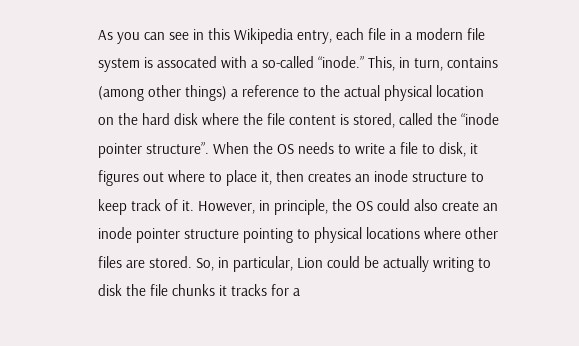As you can see in this Wikipedia entry, each file in a modern file system is assocated with a so-called “inode.” This, in turn, contains (among other things) a reference to the actual physical location on the hard disk where the file content is stored, called the “inode pointer structure”. When the OS needs to write a file to disk, it figures out where to place it, then creates an inode structure to keep track of it. However, in principle, the OS could also create an inode pointer structure pointing to physical locations where other files are stored. So, in particular, Lion could be actually writing to disk the file chunks it tracks for a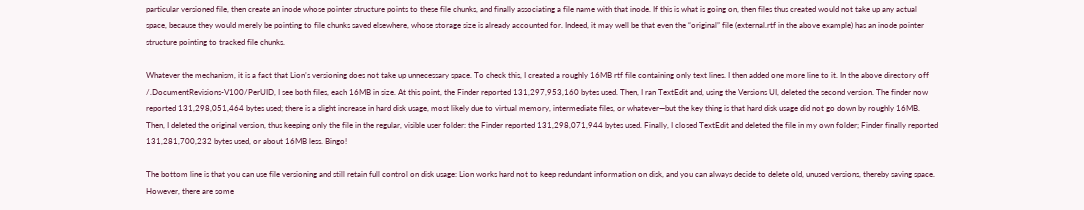particular versioned file, then create an inode whose pointer structure points to these file chunks, and finally associating a file name with that inode. If this is what is going on, then files thus created would not take up any actual space, because they would merely be pointing to file chunks saved elsewhere, whose storage size is already accounted for. Indeed, it may well be that even the “original” file (external.rtf in the above example) has an inode pointer structure pointing to tracked file chunks.

Whatever the mechanism, it is a fact that Lion’s versioning does not take up unnecessary space. To check this, I created a roughly 16MB rtf file containing only text lines. I then added one more line to it. In the above directory off /.DocumentRevisions-V100/PerUID, I see both files, each 16MB in size. At this point, the Finder reported 131,297,953,160 bytes used. Then, I ran TextEdit and, using the Versions UI, deleted the second version. The finder now reported 131,298,051,464 bytes used; there is a slight increase in hard disk usage, most likely due to virtual memory, intermediate files, or whatever—but the key thing is that hard disk usage did not go down by roughly 16MB. Then, I deleted the original version, thus keeping only the file in the regular, visible user folder: the Finder reported 131,298,071,944 bytes used. Finally, I closed TextEdit and deleted the file in my own folder; Finder finally reported 131,281,700,232 bytes used, or about 16MB less. Bingo!

The bottom line is that you can use file versioning and still retain full control on disk usage: Lion works hard not to keep redundant information on disk, and you can always decide to delete old, unused versions, thereby saving space. However, there are some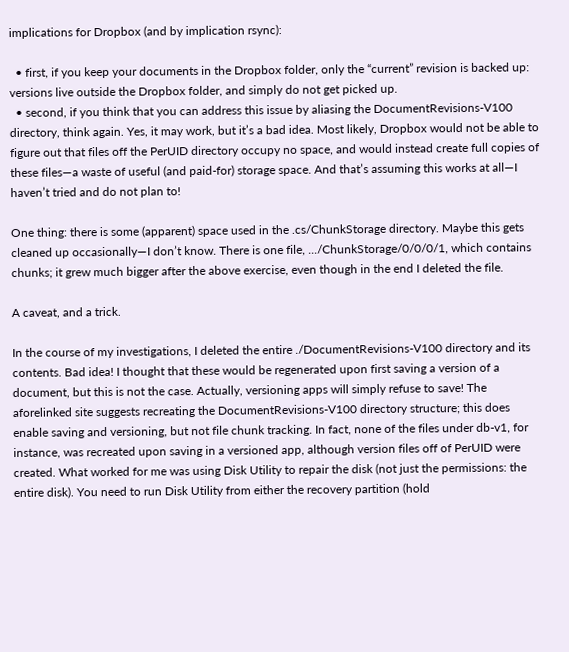implications for Dropbox (and by implication rsync):

  • first, if you keep your documents in the Dropbox folder, only the “current” revision is backed up: versions live outside the Dropbox folder, and simply do not get picked up.
  • second, if you think that you can address this issue by aliasing the DocumentRevisions-V100 directory, think again. Yes, it may work, but it’s a bad idea. Most likely, Dropbox would not be able to figure out that files off the PerUID directory occupy no space, and would instead create full copies of these files—a waste of useful (and paid-for) storage space. And that’s assuming this works at all—I haven’t tried and do not plan to!

One thing: there is some (apparent) space used in the .cs/ChunkStorage directory. Maybe this gets cleaned up occasionally—I don’t know. There is one file, .../ChunkStorage/0/0/0/1, which contains chunks; it grew much bigger after the above exercise, even though in the end I deleted the file.

A caveat, and a trick.

In the course of my investigations, I deleted the entire ./DocumentRevisions-V100 directory and its contents. Bad idea! I thought that these would be regenerated upon first saving a version of a document, but this is not the case. Actually, versioning apps will simply refuse to save! The aforelinked site suggests recreating the DocumentRevisions-V100 directory structure; this does enable saving and versioning, but not file chunk tracking. In fact, none of the files under db-v1, for instance, was recreated upon saving in a versioned app, although version files off of PerUID were created. What worked for me was using Disk Utility to repair the disk (not just the permissions: the entire disk). You need to run Disk Utility from either the recovery partition (hold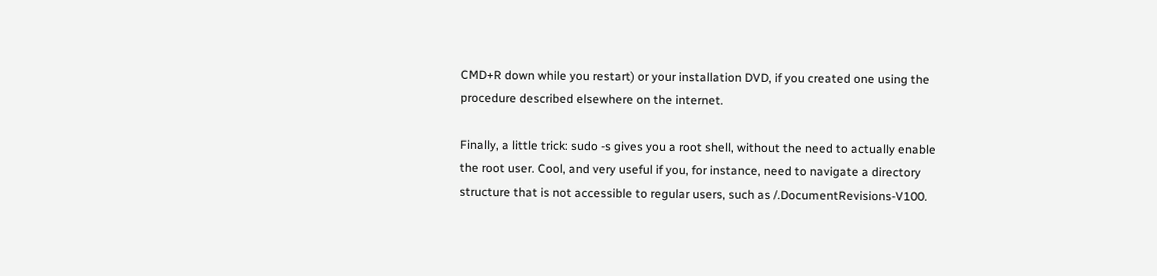CMD+R down while you restart) or your installation DVD, if you created one using the procedure described elsewhere on the internet.

Finally, a little trick: sudo -s gives you a root shell, without the need to actually enable the root user. Cool, and very useful if you, for instance, need to navigate a directory structure that is not accessible to regular users, such as /.DocumentRevisions-V100.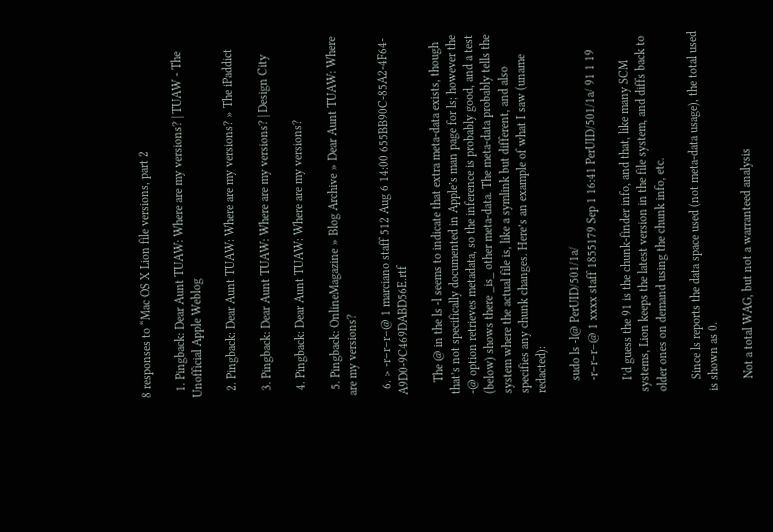8 responses to “Mac OS X Lion file versions, part 2

  1. Pingback: Dear Aunt TUAW: Where are my versions? | TUAW - The Unofficial Apple Weblog

  2. Pingback: Dear Aunt TUAW: Where are my versions? » The iPaddict

  3. Pingback: Dear Aunt TUAW: Where are my versions? | Design City

  4. Pingback: Dear Aunt TUAW: Where are my versions?

  5. Pingback: OnlineMagazine » Blog Archive » Dear Aunt TUAW: Where are my versions?

  6. > -r–r–r–@ 1 marciano staff 512 Aug 6 14:00 655BB90C-85A2-4F64-A9D0-9C469DABD56E.rtf

    The @ in the ls -l seems to indicate that extra meta-data exists, though that’s not specifically documented in Apple’s man page for ls; however the -@ option retrieves metadata, so the inference is probably good, and a test (below) shows there _is_ other meta-data. The meta-data probably tells the system where the actual file is, like a symlink but different, and also specifies any chunk changes. Here’s an example of what I saw (uname redacted):

    sudo ls -l@ PerUID/501/1a/
    -r–r–r–@ 1 xxxx staff 1855179 Sep 1 16:41 PerUID/501/1a/ 91 1 19

    I’d guess the 91 is the chunk-finder info, and that, like many SCM systems, Lion keeps the latest version in the file system, and diffs back to older ones on demand using the chunk info, etc.

    Since ls reports the data space used (not meta-data usage), the total used is shown as 0.

    Not a total WAG, but not a warranteed analysis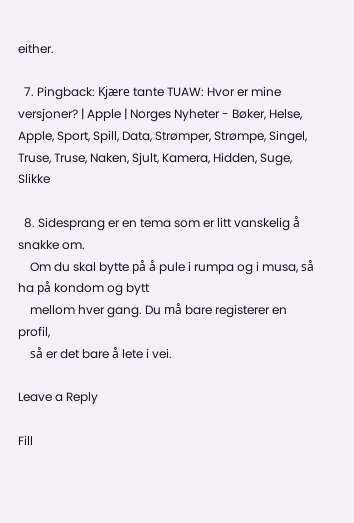either.

  7. Pingback: Kjære tante TUAW: Hvor er mine versjoner? | Apple | Norges Nyheter - Bøker, Helse, Apple, Sport, Spill, Data, Strømper, Strømpe, Singel, Truse, Truse, Naken, Sjult, Kamera, Hidden, Suge, Slikke

  8. Sidesprang er en tema som er litt vanskelig å snakke om.
    Om du skal bytte på å pule i rumpa og i musa, så ha på kondom og bytt
    mellom hver gang. Du må bare registerer en profil,
    så er det bare å lete i vei.

Leave a Reply

Fill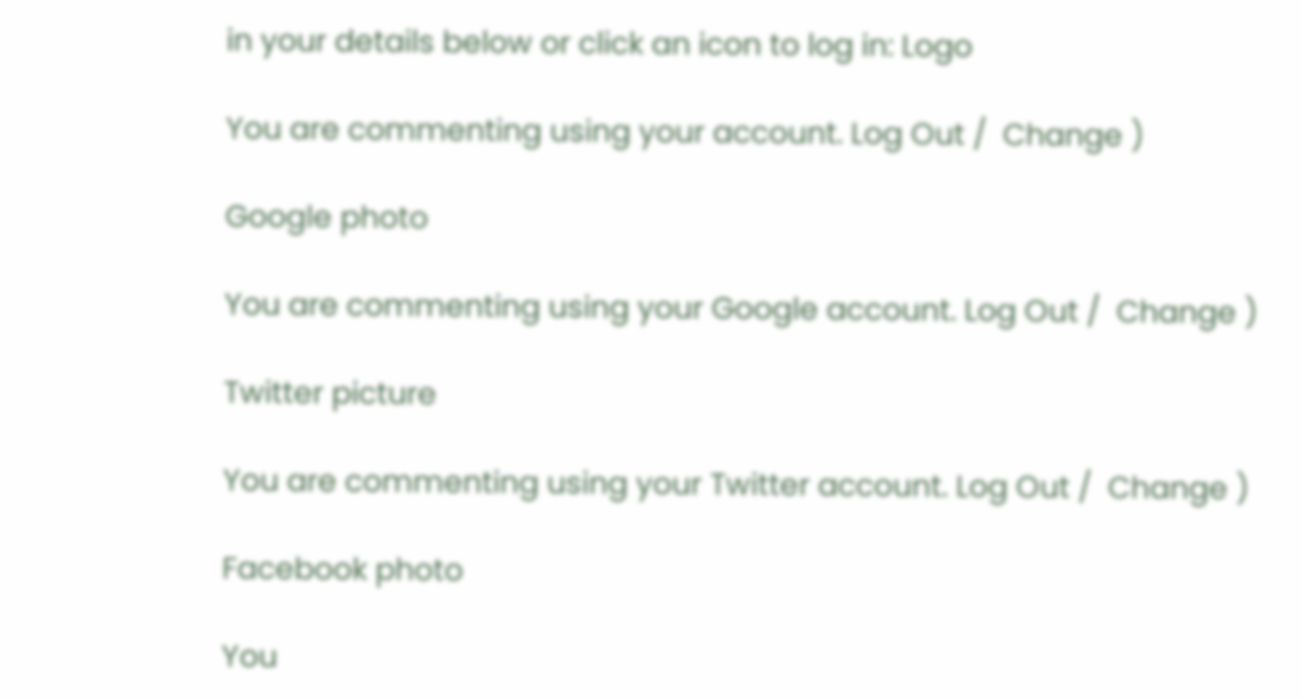in your details below or click an icon to log in: Logo

You are commenting using your account. Log Out /  Change )

Google photo

You are commenting using your Google account. Log Out /  Change )

Twitter picture

You are commenting using your Twitter account. Log Out /  Change )

Facebook photo

You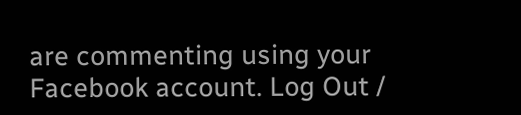are commenting using your Facebook account. Log Out /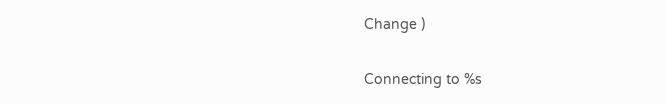Change )

Connecting to %s